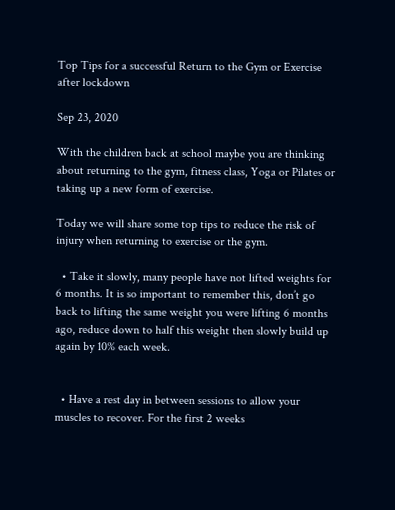Top Tips for a successful Return to the Gym or Exercise after lockdown

Sep 23, 2020

With the children back at school maybe you are thinking about returning to the gym, fitness class, Yoga or Pilates or taking up a new form of exercise.

Today we will share some top tips to reduce the risk of injury when returning to exercise or the gym.

  • Take it slowly, many people have not lifted weights for 6 months. It is so important to remember this, don’t go back to lifting the same weight you were lifting 6 months ago, reduce down to half this weight then slowly build up again by 10% each week.


  • Have a rest day in between sessions to allow your muscles to recover. For the first 2 weeks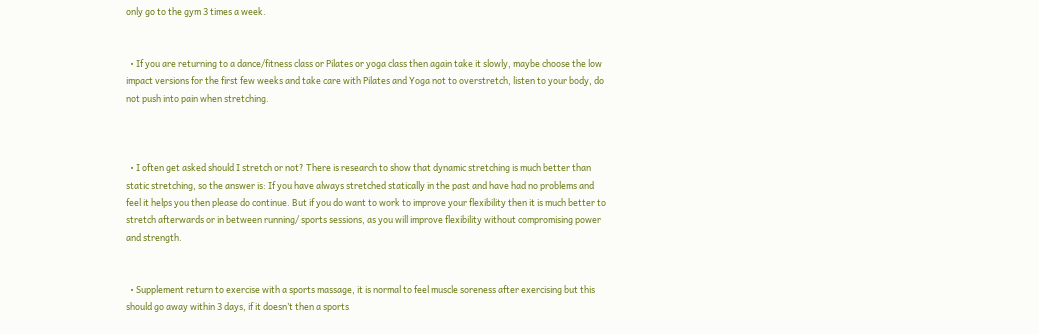only go to the gym 3 times a week.


  • If you are returning to a dance/fitness class or Pilates or yoga class then again take it slowly, maybe choose the low impact versions for the first few weeks and take care with Pilates and Yoga not to overstretch, listen to your body, do not push into pain when stretching.



  • I often get asked should I stretch or not? There is research to show that dynamic stretching is much better than static stretching, so the answer is: If you have always stretched statically in the past and have had no problems and feel it helps you then please do continue. But if you do want to work to improve your flexibility then it is much better to stretch afterwards or in between running/ sports sessions, as you will improve flexibility without compromising power and strength.


  • Supplement return to exercise with a sports massage, it is normal to feel muscle soreness after exercising but this should go away within 3 days, if it doesn’t then a sports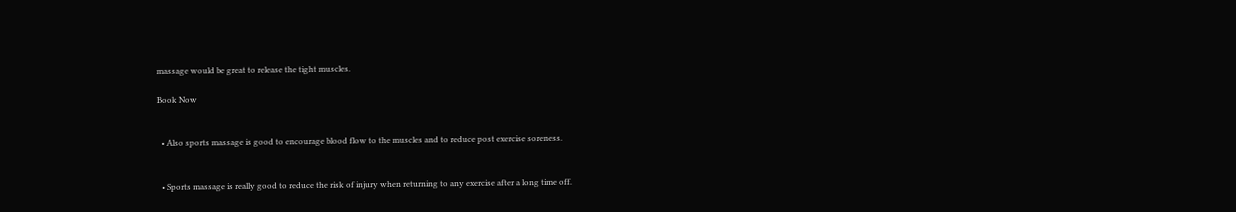massage would be great to release the tight muscles.

Book Now


  • Also sports massage is good to encourage blood flow to the muscles and to reduce post exercise soreness.


  • Sports massage is really good to reduce the risk of injury when returning to any exercise after a long time off.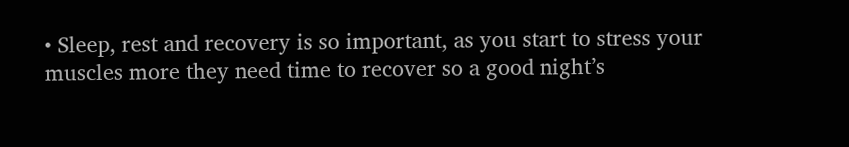• Sleep, rest and recovery is so important, as you start to stress your muscles more they need time to recover so a good night’s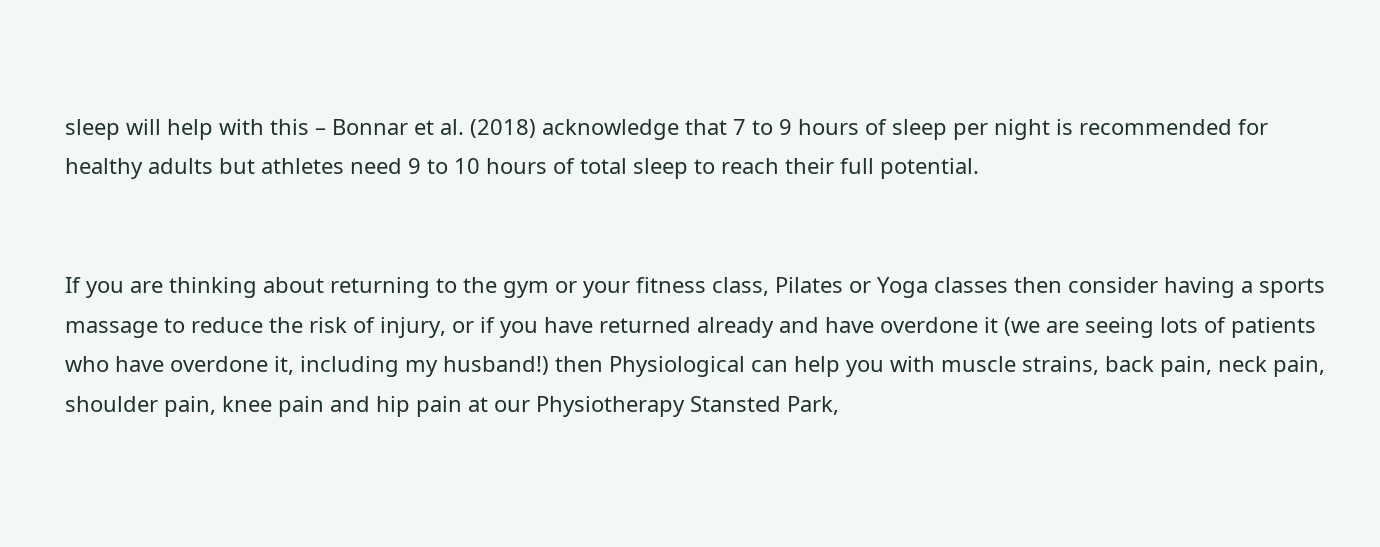sleep will help with this – Bonnar et al. (2018) acknowledge that 7 to 9 hours of sleep per night is recommended for healthy adults but athletes need 9 to 10 hours of total sleep to reach their full potential.


If you are thinking about returning to the gym or your fitness class, Pilates or Yoga classes then consider having a sports massage to reduce the risk of injury, or if you have returned already and have overdone it (we are seeing lots of patients who have overdone it, including my husband!) then Physiological can help you with muscle strains, back pain, neck pain, shoulder pain, knee pain and hip pain at our Physiotherapy Stansted Park,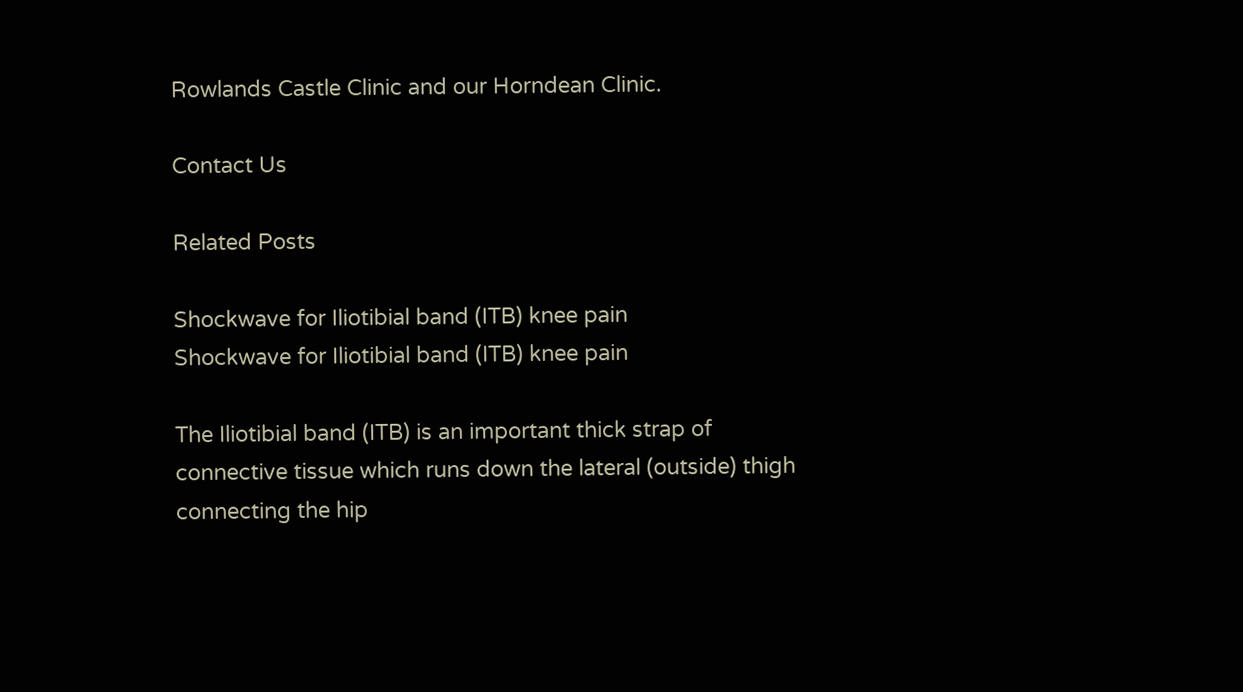Rowlands Castle Clinic and our Horndean Clinic.

Contact Us

Related Posts

Shockwave for Iliotibial band (ITB) knee pain
Shockwave for Iliotibial band (ITB) knee pain

The Iliotibial band (ITB) is an important thick strap of connective tissue which runs down the lateral (outside) thigh connecting the hip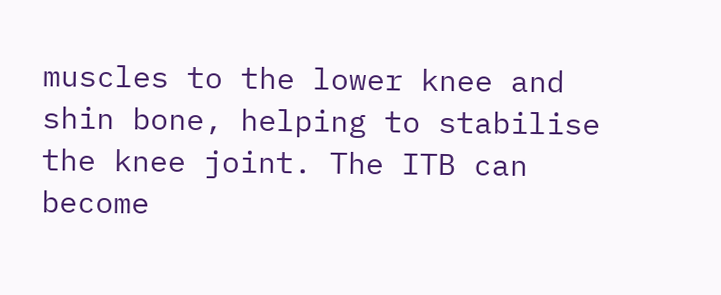muscles to the lower knee and shin bone, helping to stabilise the knee joint. The ITB can become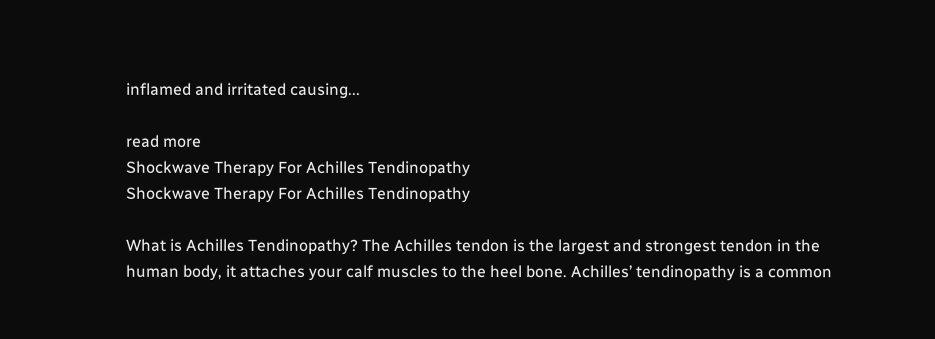inflamed and irritated causing...

read more
Shockwave Therapy For Achilles Tendinopathy
Shockwave Therapy For Achilles Tendinopathy

What is Achilles Tendinopathy? The Achilles tendon is the largest and strongest tendon in the human body, it attaches your calf muscles to the heel bone. Achilles’ tendinopathy is a common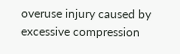overuse injury caused by excessive compression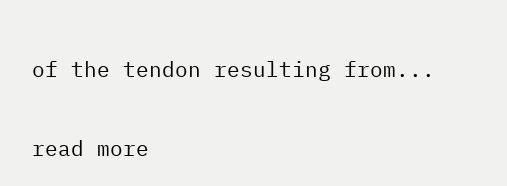of the tendon resulting from...

read more